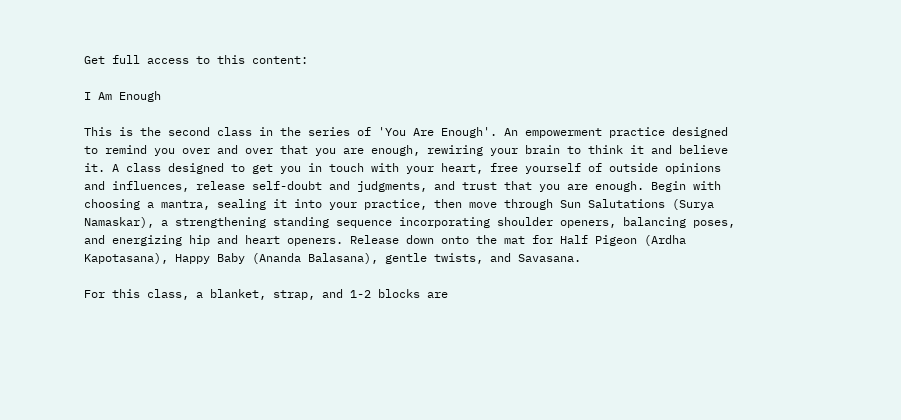Get full access to this content:

I Am Enough

This is the second class in the series of 'You Are Enough'. An empowerment practice designed to remind you over and over that you are enough, rewiring your brain to think it and believe it. A class designed to get you in touch with your heart, free yourself of outside opinions and influences, release self-doubt and judgments, and trust that you are enough. Begin with choosing a mantra, sealing it into your practice, then move through Sun Salutations (Surya Namaskar), a strengthening standing sequence incorporating shoulder openers, balancing poses, and energizing hip and heart openers. Release down onto the mat for Half Pigeon (Ardha Kapotasana), Happy Baby (Ananda Balasana), gentle twists, and Savasana.

For this class, a blanket, strap, and 1-2 blocks are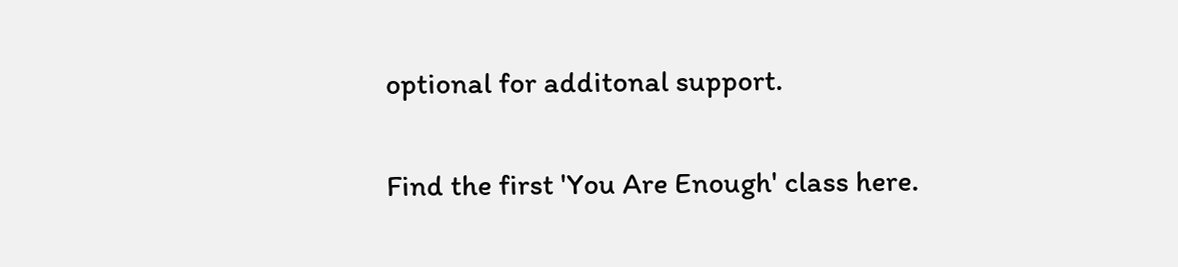optional for additonal support.

Find the first 'You Are Enough' class here.